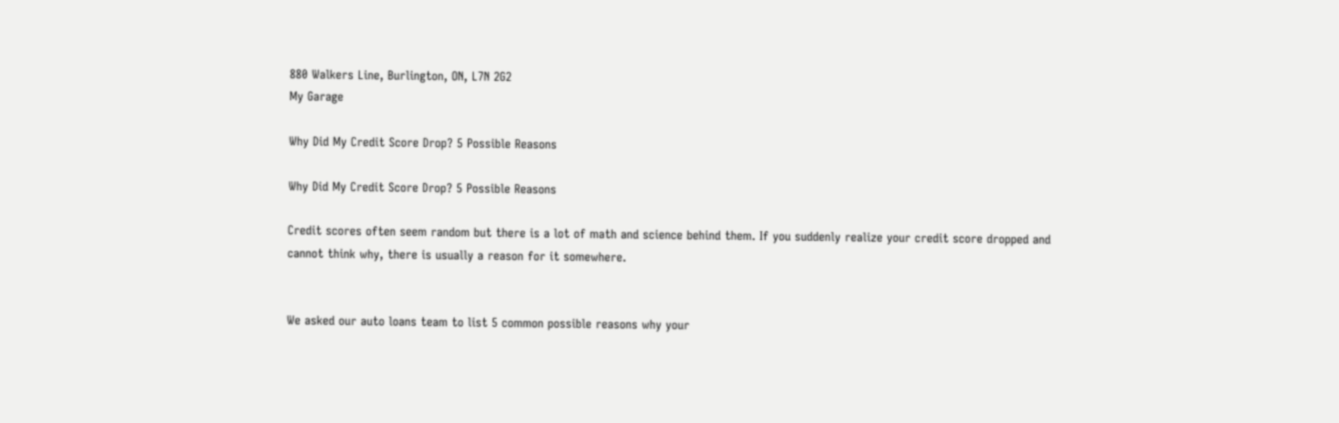880 Walkers Line, Burlington, ON, L7N 2G2
My Garage

Why Did My Credit Score Drop? 5 Possible Reasons

Why Did My Credit Score Drop? 5 Possible Reasons

Credit scores often seem random but there is a lot of math and science behind them. If you suddenly realize your credit score dropped and cannot think why, there is usually a reason for it somewhere.


We asked our auto loans team to list 5 common possible reasons why your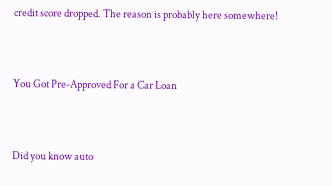credit score dropped. The reason is probably here somewhere!


You Got Pre-Approved For a Car Loan


Did you know auto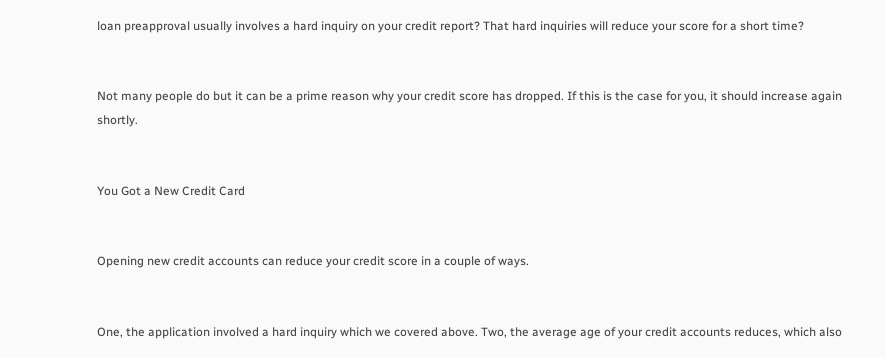loan preapproval usually involves a hard inquiry on your credit report? That hard inquiries will reduce your score for a short time?


Not many people do but it can be a prime reason why your credit score has dropped. If this is the case for you, it should increase again shortly.


You Got a New Credit Card


Opening new credit accounts can reduce your credit score in a couple of ways.


One, the application involved a hard inquiry which we covered above. Two, the average age of your credit accounts reduces, which also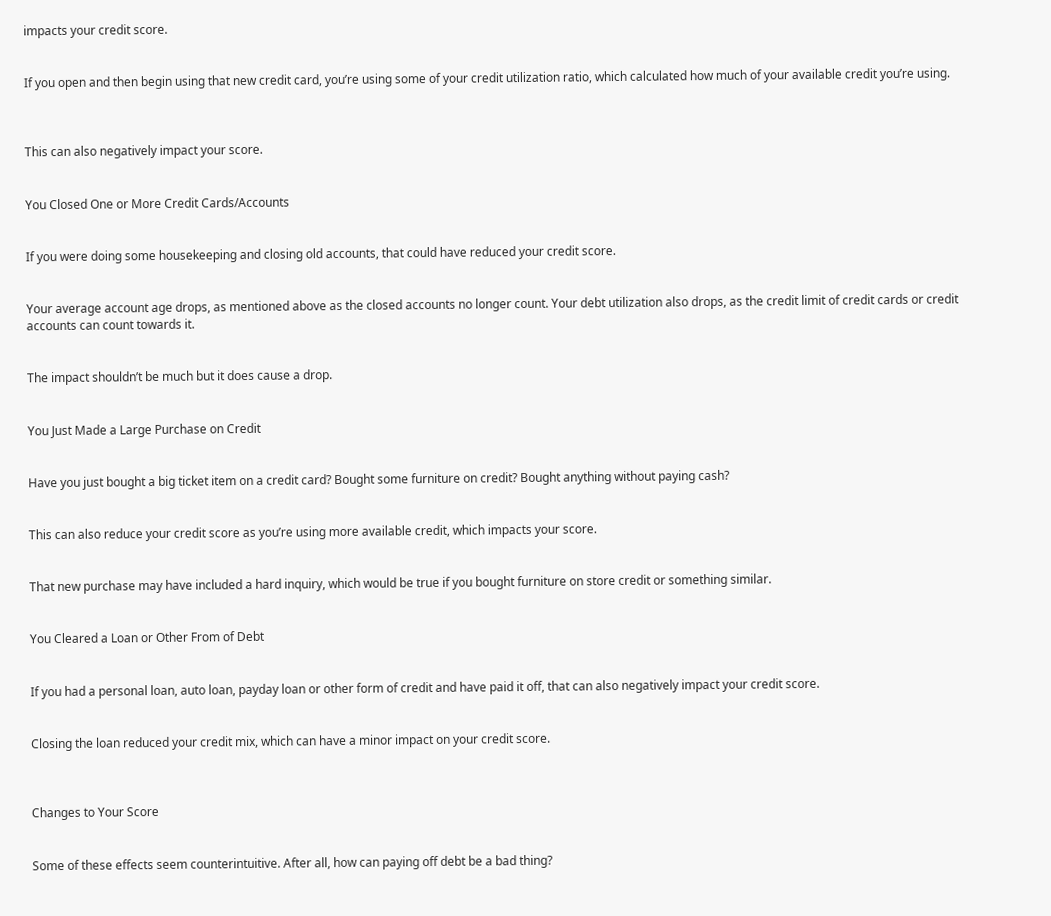impacts your credit score.


If you open and then begin using that new credit card, you’re using some of your credit utilization ratio, which calculated how much of your available credit you’re using.



This can also negatively impact your score.


You Closed One or More Credit Cards/Accounts


If you were doing some housekeeping and closing old accounts, that could have reduced your credit score.


Your average account age drops, as mentioned above as the closed accounts no longer count. Your debt utilization also drops, as the credit limit of credit cards or credit accounts can count towards it.


The impact shouldn’t be much but it does cause a drop.


You Just Made a Large Purchase on Credit


Have you just bought a big ticket item on a credit card? Bought some furniture on credit? Bought anything without paying cash?


This can also reduce your credit score as you’re using more available credit, which impacts your score.


That new purchase may have included a hard inquiry, which would be true if you bought furniture on store credit or something similar.


You Cleared a Loan or Other From of Debt


If you had a personal loan, auto loan, payday loan or other form of credit and have paid it off, that can also negatively impact your credit score.


Closing the loan reduced your credit mix, which can have a minor impact on your credit score.



Changes to Your Score


Some of these effects seem counterintuitive. After all, how can paying off debt be a bad thing?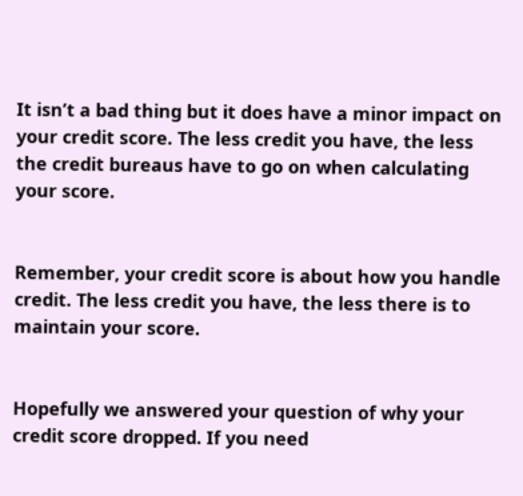It isn’t a bad thing but it does have a minor impact on your credit score. The less credit you have, the less the credit bureaus have to go on when calculating your score.


Remember, your credit score is about how you handle credit. The less credit you have, the less there is to maintain your score.


Hopefully we answered your question of why your credit score dropped. If you need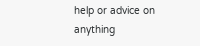help or advice on anything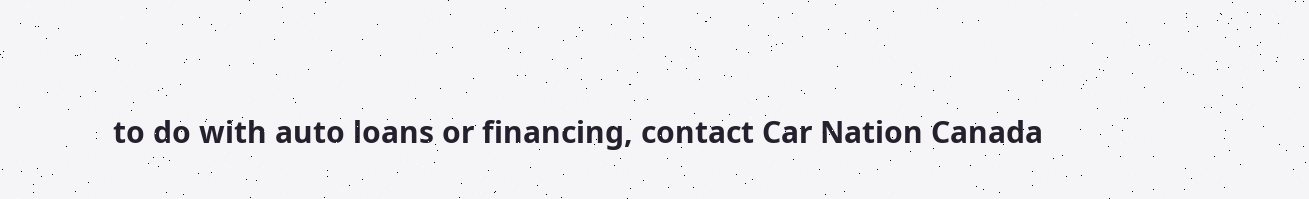to do with auto loans or financing, contact Car Nation Canada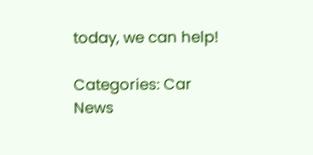today, we can help!

Categories: Car News